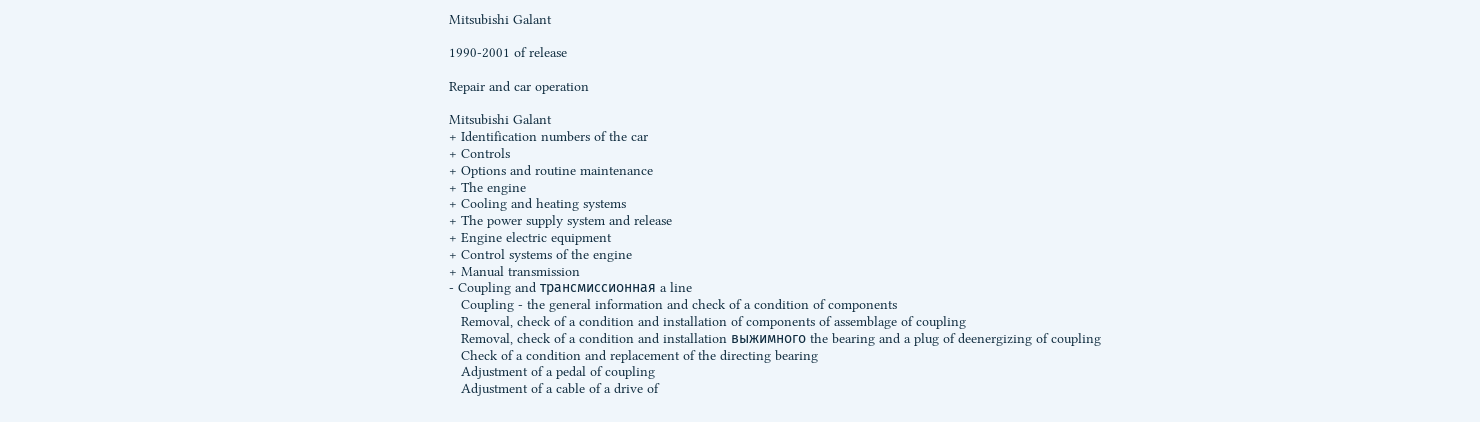Mitsubishi Galant

1990-2001 of release

Repair and car operation

Mitsubishi Galant
+ Identification numbers of the car
+ Controls
+ Options and routine maintenance
+ The engine
+ Cooling and heating systems
+ The power supply system and release
+ Engine electric equipment
+ Control systems of the engine
+ Manual transmission
- Coupling and трансмиссионная a line
   Coupling - the general information and check of a condition of components
   Removal, check of a condition and installation of components of assemblage of coupling
   Removal, check of a condition and installation выжимного the bearing and a plug of deenergizing of coupling
   Check of a condition and replacement of the directing bearing
   Adjustment of a pedal of coupling
   Adjustment of a cable of a drive of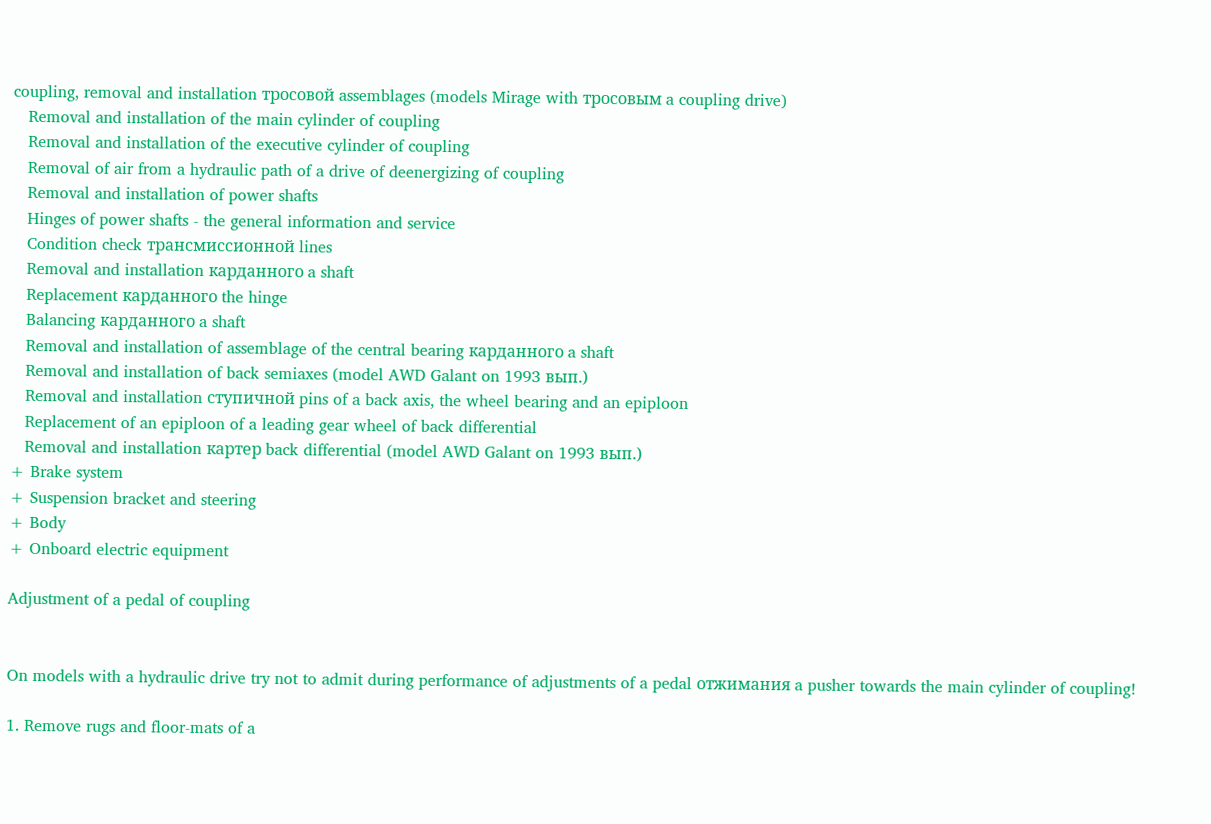coupling, removal and installation тросовой assemblages (models Mirage with тросовым a coupling drive)
   Removal and installation of the main cylinder of coupling
   Removal and installation of the executive cylinder of coupling
   Removal of air from a hydraulic path of a drive of deenergizing of coupling
   Removal and installation of power shafts
   Hinges of power shafts - the general information and service
   Condition check трансмиссионной lines
   Removal and installation карданного a shaft
   Replacement карданного the hinge
   Balancing карданного a shaft
   Removal and installation of assemblage of the central bearing карданного a shaft
   Removal and installation of back semiaxes (model AWD Galant on 1993 вып.)
   Removal and installation ступичной pins of a back axis, the wheel bearing and an epiploon
   Replacement of an epiploon of a leading gear wheel of back differential
   Removal and installation картер back differential (model AWD Galant on 1993 вып.)
+ Brake system
+ Suspension bracket and steering
+ Body
+ Onboard electric equipment

Adjustment of a pedal of coupling


On models with a hydraulic drive try not to admit during performance of adjustments of a pedal отжимания a pusher towards the main cylinder of coupling!

1. Remove rugs and floor-mats of a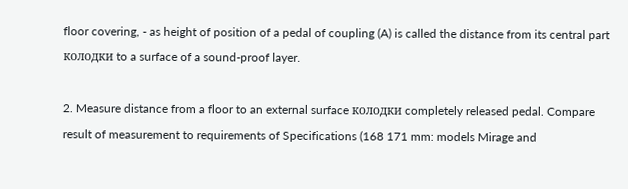floor covering, - as height of position of a pedal of coupling (A) is called the distance from its central part колодки to a surface of a sound-proof layer.

2. Measure distance from a floor to an external surface колодки completely released pedal. Compare result of measurement to requirements of Specifications (168 171 mm: models Mirage and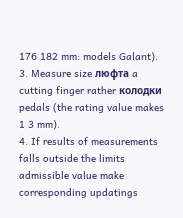176 182 mm: models Galant).
3. Measure size люфта a cutting finger rather колодки pedals (the rating value makes 1 3 mm).
4. If results of measurements falls outside the limits admissible value make corresponding updatings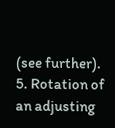(see further).
5. Rotation of an adjusting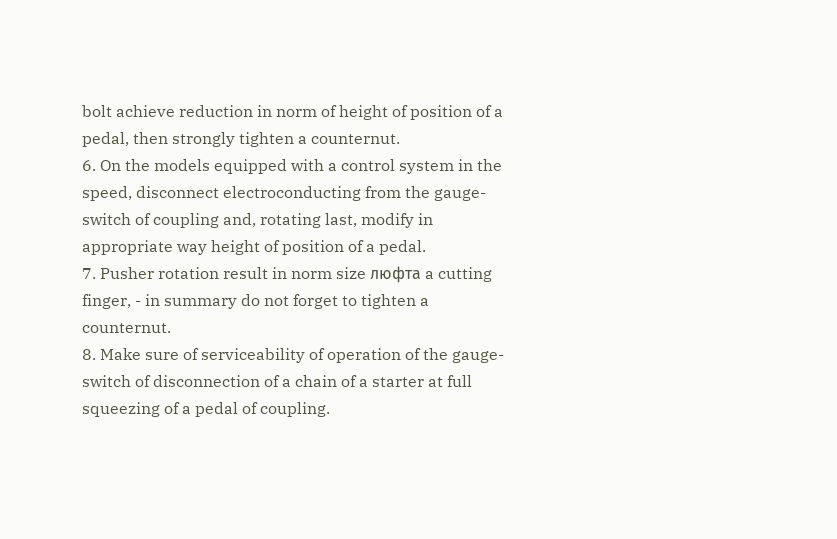bolt achieve reduction in norm of height of position of a pedal, then strongly tighten a counternut.
6. On the models equipped with a control system in the speed, disconnect electroconducting from the gauge-switch of coupling and, rotating last, modify in appropriate way height of position of a pedal.
7. Pusher rotation result in norm size люфта a cutting finger, - in summary do not forget to tighten a counternut.
8. Make sure of serviceability of operation of the gauge-switch of disconnection of a chain of a starter at full squeezing of a pedal of coupling.